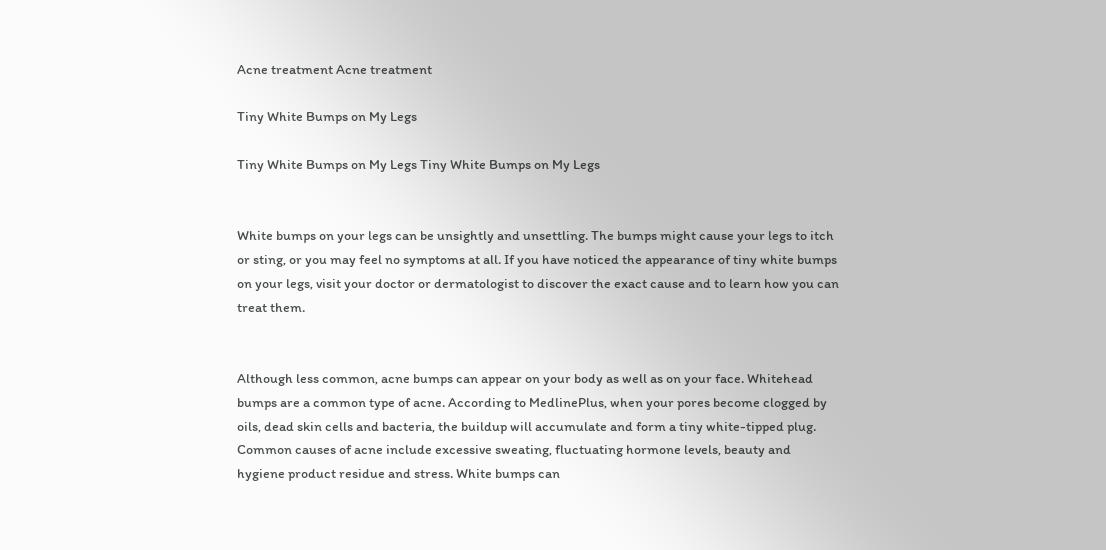Acne treatment Acne treatment

Tiny White Bumps on My Legs

Tiny White Bumps on My Legs Tiny White Bumps on My Legs


White bumps on your legs can be unsightly and unsettling. The bumps might cause your legs to itch or sting, or you may feel no symptoms at all. If you have noticed the appearance of tiny white bumps on your legs, visit your doctor or dermatologist to discover the exact cause and to learn how you can treat them.


Although less common, acne bumps can appear on your body as well as on your face. Whitehead bumps are a common type of acne. According to MedlinePlus, when your pores become clogged by oils, dead skin cells and bacteria, the buildup will accumulate and form a tiny white-tipped plug. Common causes of acne include excessive sweating, fluctuating hormone levels, beauty and hygiene product residue and stress. White bumps can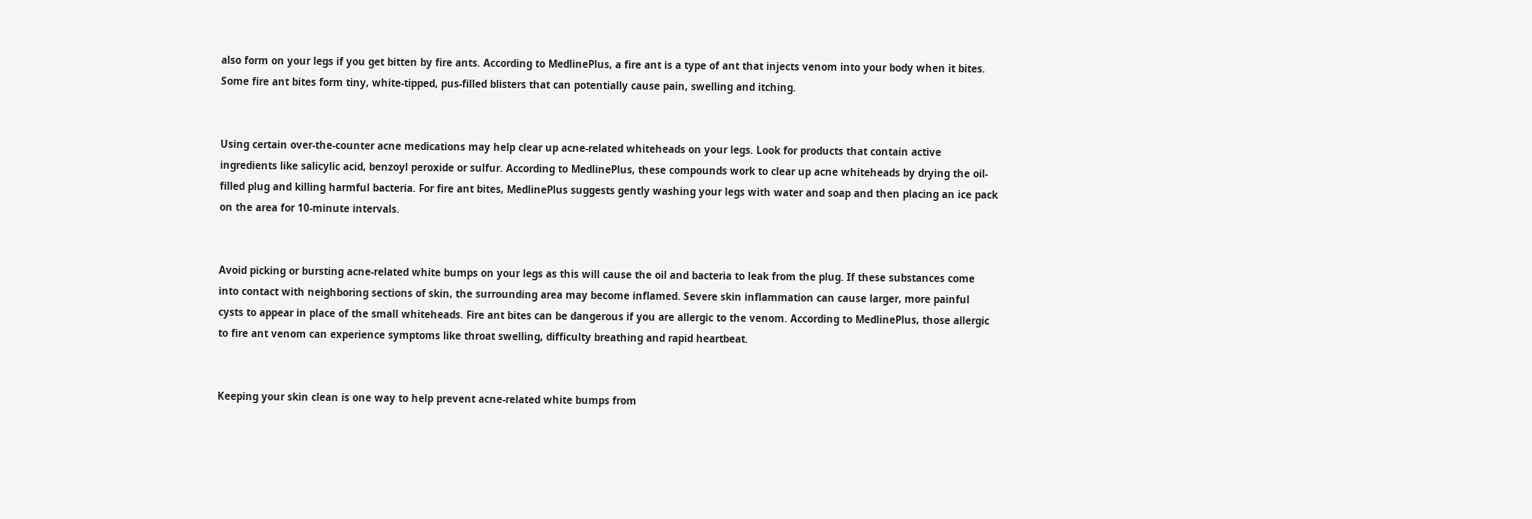also form on your legs if you get bitten by fire ants. According to MedlinePlus, a fire ant is a type of ant that injects venom into your body when it bites. Some fire ant bites form tiny, white-tipped, pus-filled blisters that can potentially cause pain, swelling and itching.


Using certain over-the-counter acne medications may help clear up acne-related whiteheads on your legs. Look for products that contain active ingredients like salicylic acid, benzoyl peroxide or sulfur. According to MedlinePlus, these compounds work to clear up acne whiteheads by drying the oil-filled plug and killing harmful bacteria. For fire ant bites, MedlinePlus suggests gently washing your legs with water and soap and then placing an ice pack on the area for 10-minute intervals.


Avoid picking or bursting acne-related white bumps on your legs as this will cause the oil and bacteria to leak from the plug. If these substances come into contact with neighboring sections of skin, the surrounding area may become inflamed. Severe skin inflammation can cause larger, more painful cysts to appear in place of the small whiteheads. Fire ant bites can be dangerous if you are allergic to the venom. According to MedlinePlus, those allergic to fire ant venom can experience symptoms like throat swelling, difficulty breathing and rapid heartbeat.


Keeping your skin clean is one way to help prevent acne-related white bumps from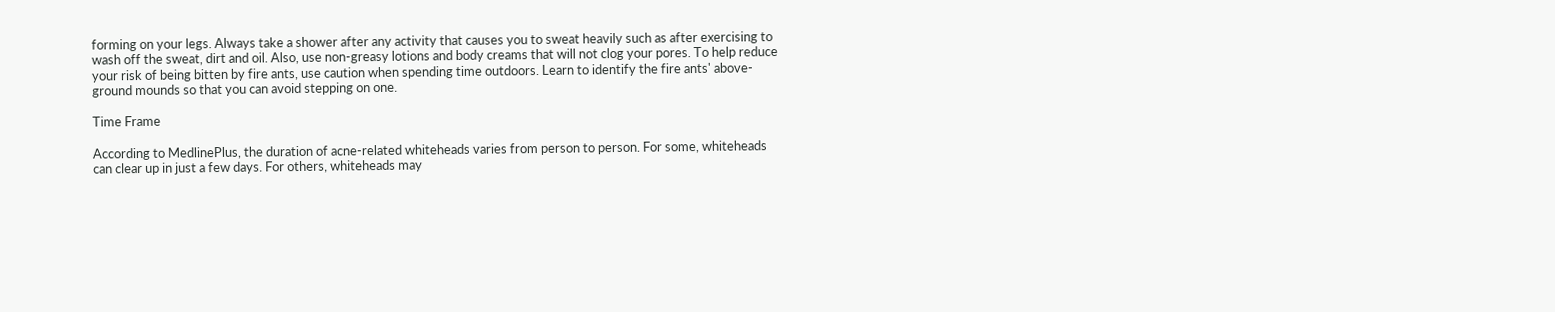forming on your legs. Always take a shower after any activity that causes you to sweat heavily such as after exercising to wash off the sweat, dirt and oil. Also, use non-greasy lotions and body creams that will not clog your pores. To help reduce your risk of being bitten by fire ants, use caution when spending time outdoors. Learn to identify the fire ants' above-ground mounds so that you can avoid stepping on one.

Time Frame

According to MedlinePlus, the duration of acne-related whiteheads varies from person to person. For some, whiteheads can clear up in just a few days. For others, whiteheads may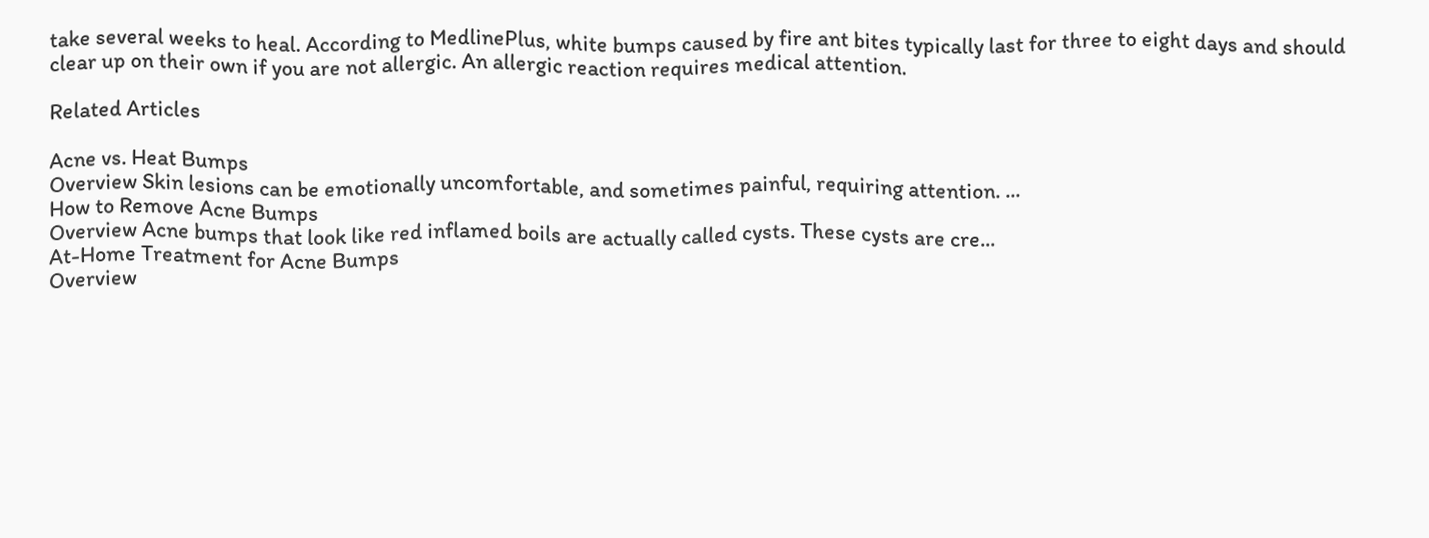take several weeks to heal. According to MedlinePlus, white bumps caused by fire ant bites typically last for three to eight days and should clear up on their own if you are not allergic. An allergic reaction requires medical attention.

Related Articles

Acne vs. Heat Bumps
Overview Skin lesions can be emotionally uncomfortable, and sometimes painful, requiring attention. ...
How to Remove Acne Bumps
Overview Acne bumps that look like red inflamed boils are actually called cysts. These cysts are cre...
At-Home Treatment for Acne Bumps
Overview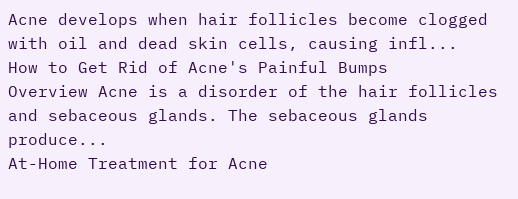Acne develops when hair follicles become clogged with oil and dead skin cells, causing infl...
How to Get Rid of Acne's Painful Bumps
Overview Acne is a disorder of the hair follicles and sebaceous glands. The sebaceous glands produce...
At-Home Treatment for Acne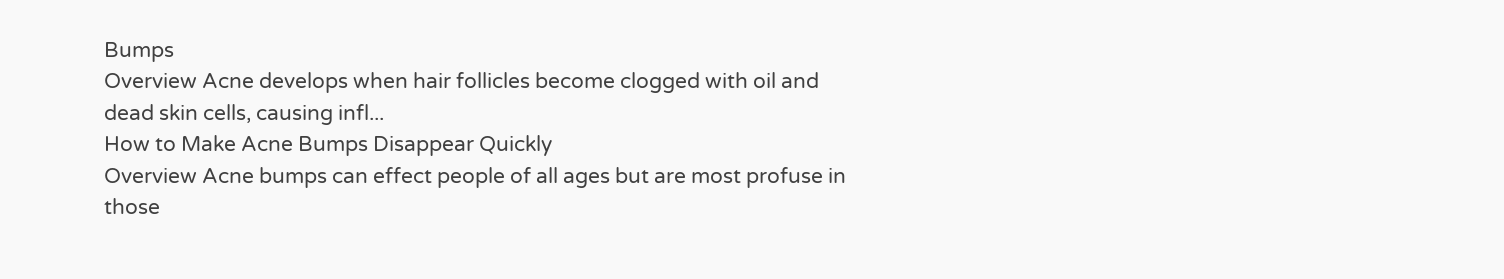Bumps
Overview Acne develops when hair follicles become clogged with oil and dead skin cells, causing infl...
How to Make Acne Bumps Disappear Quickly
Overview Acne bumps can effect people of all ages but are most profuse in those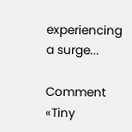experiencing a surge...

Comment «Tiny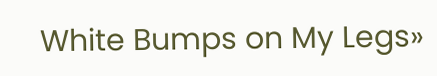White Bumps on My Legs»